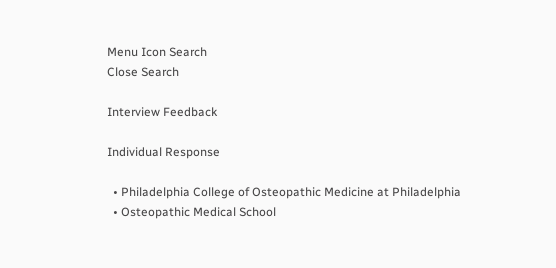Menu Icon Search
Close Search

Interview Feedback

Individual Response

  • Philadelphia College of Osteopathic Medicine at Philadelphia
  • Osteopathic Medical School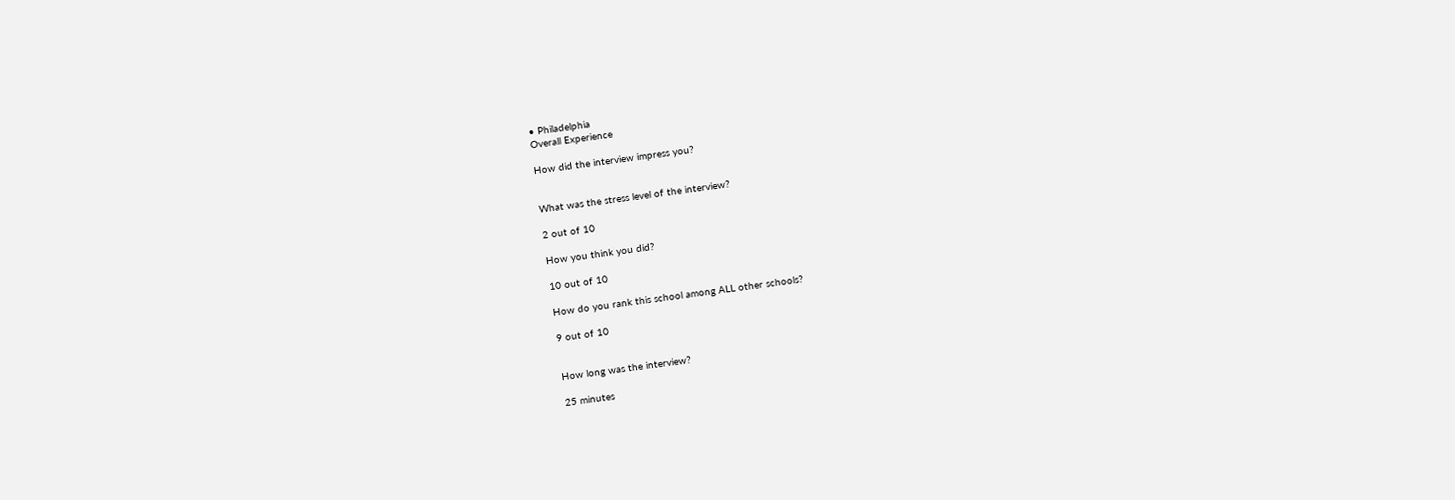• Philadelphia
Overall Experience

How did the interview impress you?


What was the stress level of the interview?

2 out of 10

How you think you did?

10 out of 10

How do you rank this school among ALL other schools?

9 out of 10


How long was the interview?

25 minutes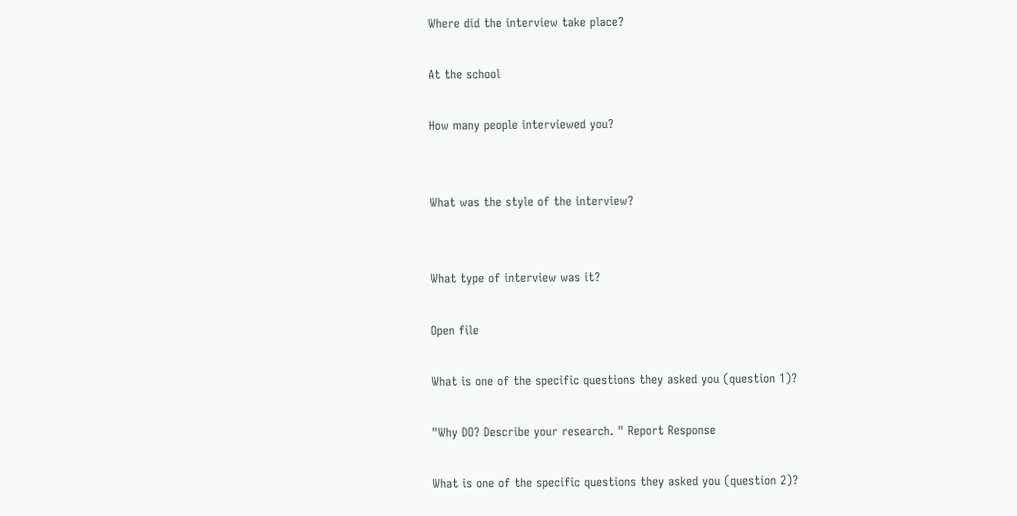Where did the interview take place?

At the school

How many people interviewed you?


What was the style of the interview?


What type of interview was it?

Open file

What is one of the specific questions they asked you (question 1)?

"Why DO? Describe your research. " Report Response

What is one of the specific questions they asked you (question 2)?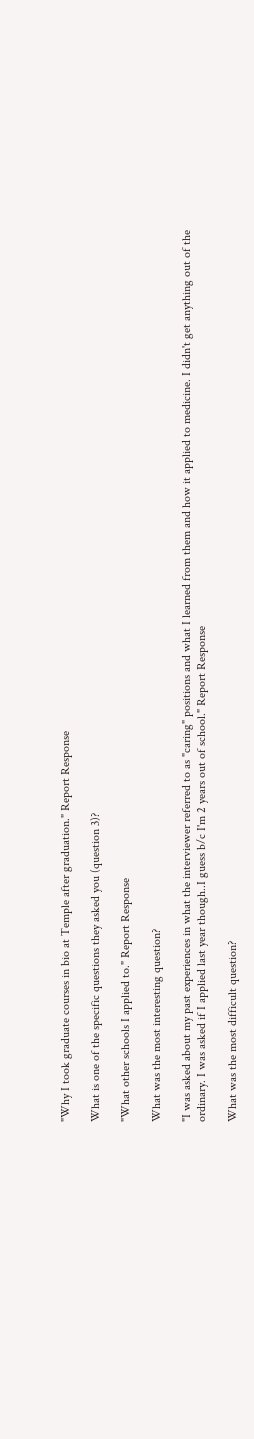"Why I took graduate courses in bio at Temple after graduation." Report Response

What is one of the specific questions they asked you (question 3)?

"What other schools I applied to." Report Response

What was the most interesting question?

"I was asked about my past experiences in what the interviewer referred to as "caring" positions and what I learned from them and how it applied to medicine. I didn't get anything out of the ordinary. I was asked if I applied last year though..I guess b/c I'm 2 years out of school." Report Response

What was the most difficult question?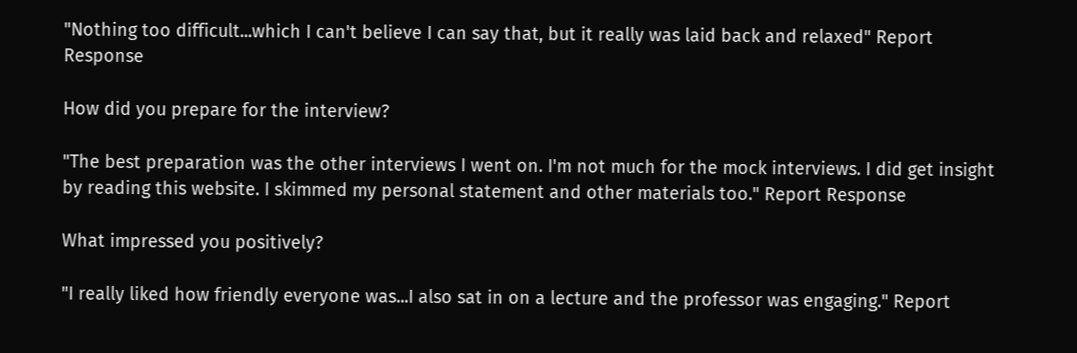"Nothing too difficult...which I can't believe I can say that, but it really was laid back and relaxed" Report Response

How did you prepare for the interview?

"The best preparation was the other interviews I went on. I'm not much for the mock interviews. I did get insight by reading this website. I skimmed my personal statement and other materials too." Report Response

What impressed you positively?

"I really liked how friendly everyone was...I also sat in on a lecture and the professor was engaging." Report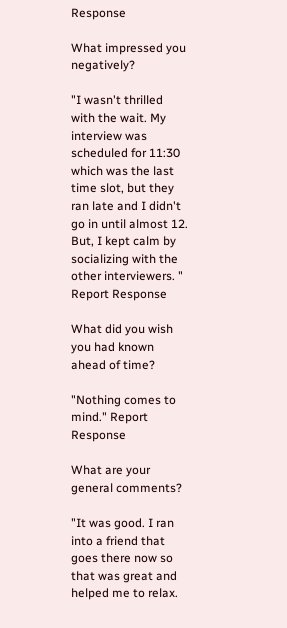Response

What impressed you negatively?

"I wasn't thrilled with the wait. My interview was scheduled for 11:30 which was the last time slot, but they ran late and I didn't go in until almost 12. But, I kept calm by socializing with the other interviewers. " Report Response

What did you wish you had known ahead of time?

"Nothing comes to mind." Report Response

What are your general comments?

"It was good. I ran into a friend that goes there now so that was great and helped me to relax.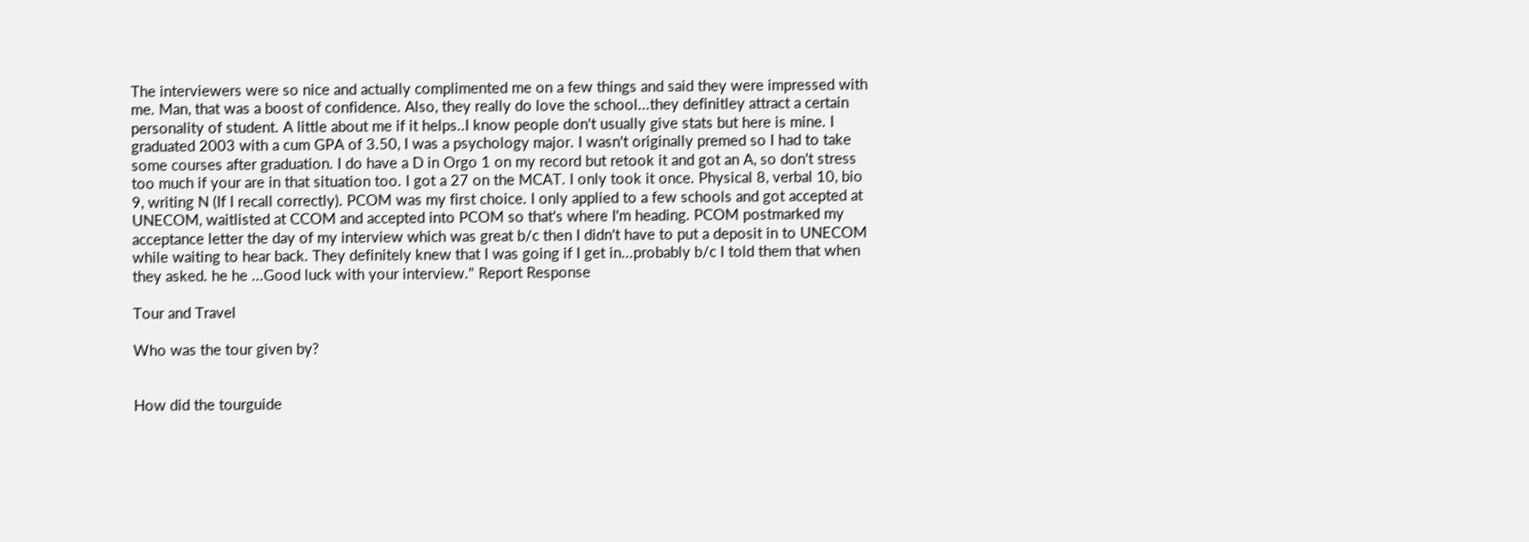The interviewers were so nice and actually complimented me on a few things and said they were impressed with me. Man, that was a boost of confidence. Also, they really do love the school...they definitley attract a certain personality of student. A little about me if it helps..I know people don't usually give stats but here is mine. I graduated 2003 with a cum GPA of 3.50, I was a psychology major. I wasn't originally premed so I had to take some courses after graduation. I do have a D in Orgo 1 on my record but retook it and got an A, so don't stress too much if your are in that situation too. I got a 27 on the MCAT. I only took it once. Physical 8, verbal 10, bio 9, writing N (If I recall correctly). PCOM was my first choice. I only applied to a few schools and got accepted at UNECOM, waitlisted at CCOM and accepted into PCOM so that's where I'm heading. PCOM postmarked my acceptance letter the day of my interview which was great b/c then I didn't have to put a deposit in to UNECOM while waiting to hear back. They definitely knew that I was going if I get in...probably b/c I told them that when they asked. he he ...Good luck with your interview." Report Response

Tour and Travel

Who was the tour given by?


How did the tourguide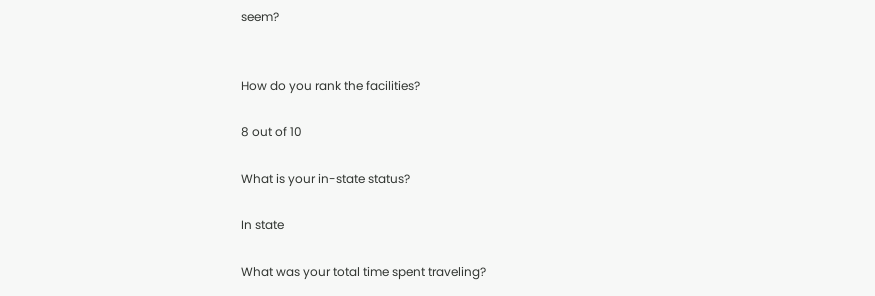seem?


How do you rank the facilities?

8 out of 10

What is your in-state status?

In state

What was your total time spent traveling?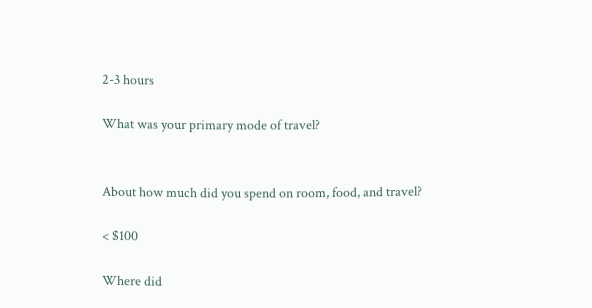2-3 hours

What was your primary mode of travel?


About how much did you spend on room, food, and travel?

< $100

Where did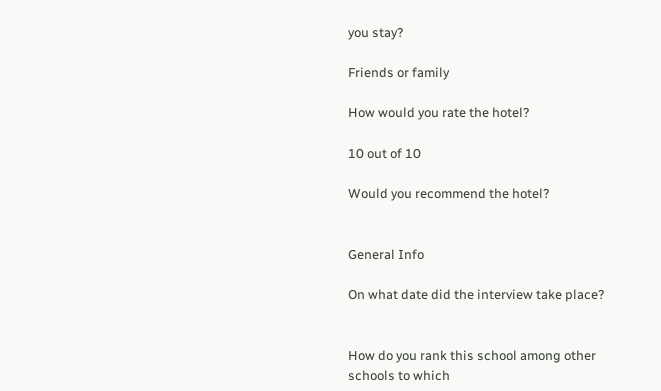you stay?

Friends or family

How would you rate the hotel?

10 out of 10

Would you recommend the hotel?


General Info

On what date did the interview take place?


How do you rank this school among other schools to which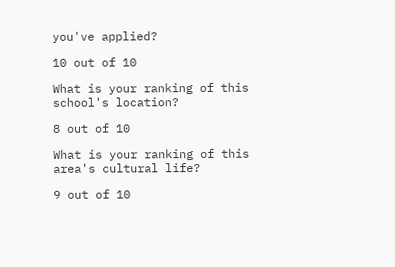you've applied?

10 out of 10

What is your ranking of this school's location?

8 out of 10

What is your ranking of this area's cultural life?

9 out of 10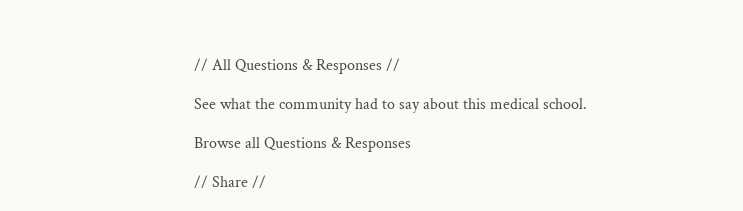// All Questions & Responses //

See what the community had to say about this medical school.

Browse all Questions & Responses

// Share //